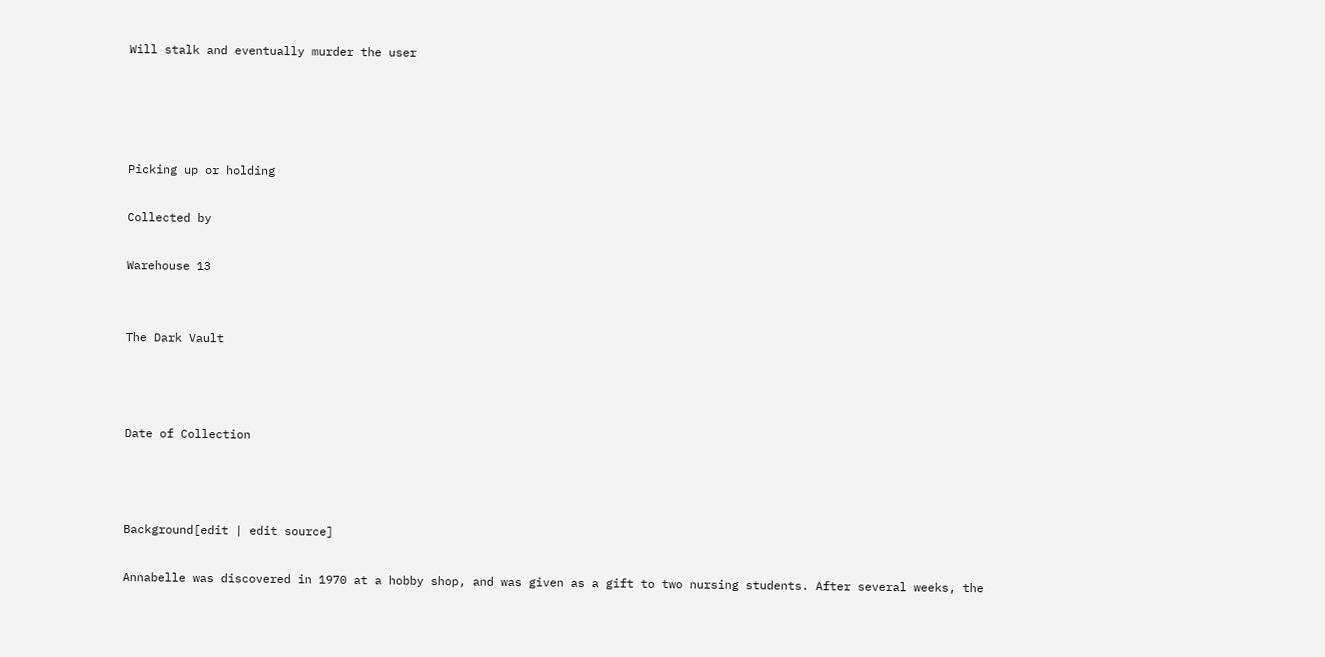Will stalk and eventually murder the user




Picking up or holding

Collected by

Warehouse 13


The Dark Vault



Date of Collection



Background[edit | edit source]

Annabelle was discovered in 1970 at a hobby shop, and was given as a gift to two nursing students. After several weeks, the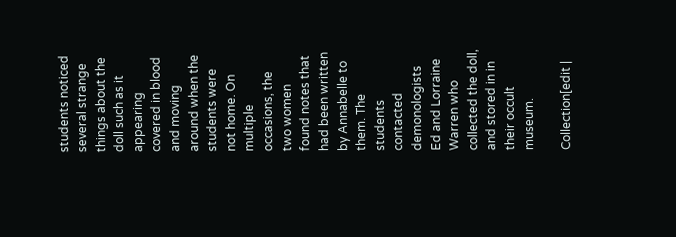students noticed several strange things about the doll such as it appearing covered in blood and moving around when the students were not home. On multiple occasions, the two women found notes that had been written by Annabelle to them. The students contacted demonologists Ed and Lorraine Warren who collected the doll, and stored in in their occult museum.

Collection[edit |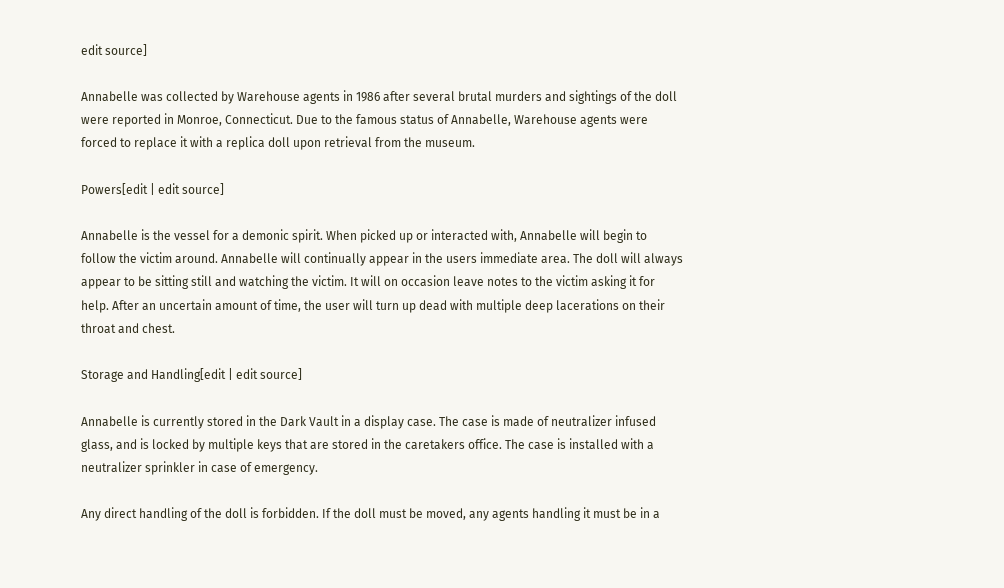edit source]

Annabelle was collected by Warehouse agents in 1986 after several brutal murders and sightings of the doll were reported in Monroe, Connecticut. Due to the famous status of Annabelle, Warehouse agents were forced to replace it with a replica doll upon retrieval from the museum.

Powers[edit | edit source]

Annabelle is the vessel for a demonic spirit. When picked up or interacted with, Annabelle will begin to follow the victim around. Annabelle will continually appear in the users immediate area. The doll will always appear to be sitting still and watching the victim. It will on occasion leave notes to the victim asking it for help. After an uncertain amount of time, the user will turn up dead with multiple deep lacerations on their throat and chest.

Storage and Handling[edit | edit source]

Annabelle is currently stored in the Dark Vault in a display case. The case is made of neutralizer infused glass, and is locked by multiple keys that are stored in the caretakers office. The case is installed with a neutralizer sprinkler in case of emergency.

Any direct handling of the doll is forbidden. If the doll must be moved, any agents handling it must be in a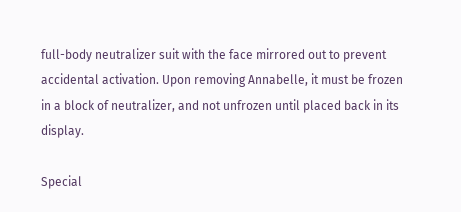full-body neutralizer suit with the face mirrored out to prevent accidental activation. Upon removing Annabelle, it must be frozen in a block of neutralizer, and not unfrozen until placed back in its display.

Special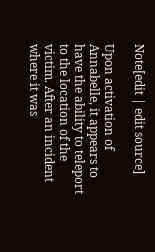Note[edit | edit source]

Upon activation of Annabelle, it appears to have the ability to teleport to the location of the victim. After an incident where it was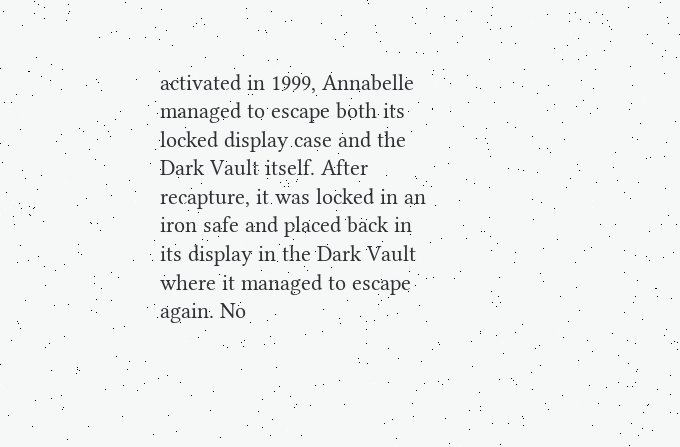activated in 1999, Annabelle managed to escape both its locked display case and the Dark Vault itself. After recapture, it was locked in an iron safe and placed back in its display in the Dark Vault where it managed to escape again. No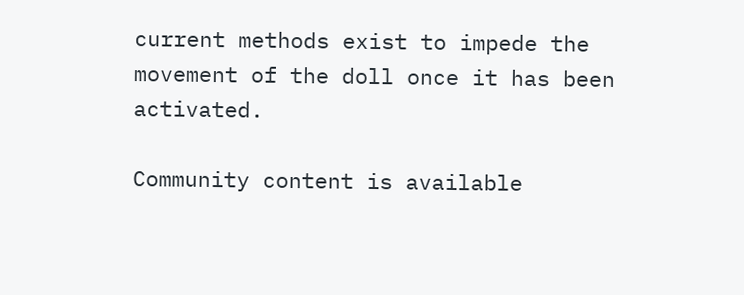current methods exist to impede the movement of the doll once it has been activated.

Community content is available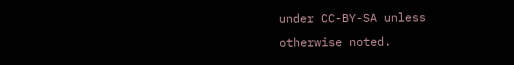under CC-BY-SA unless otherwise noted.